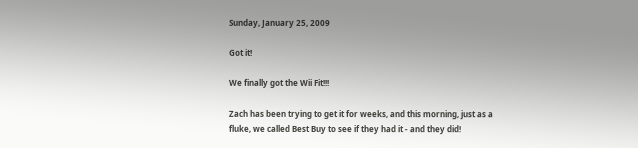Sunday, January 25, 2009

Got it!

We finally got the Wii Fit!!!

Zach has been trying to get it for weeks, and this morning, just as a fluke, we called Best Buy to see if they had it - and they did!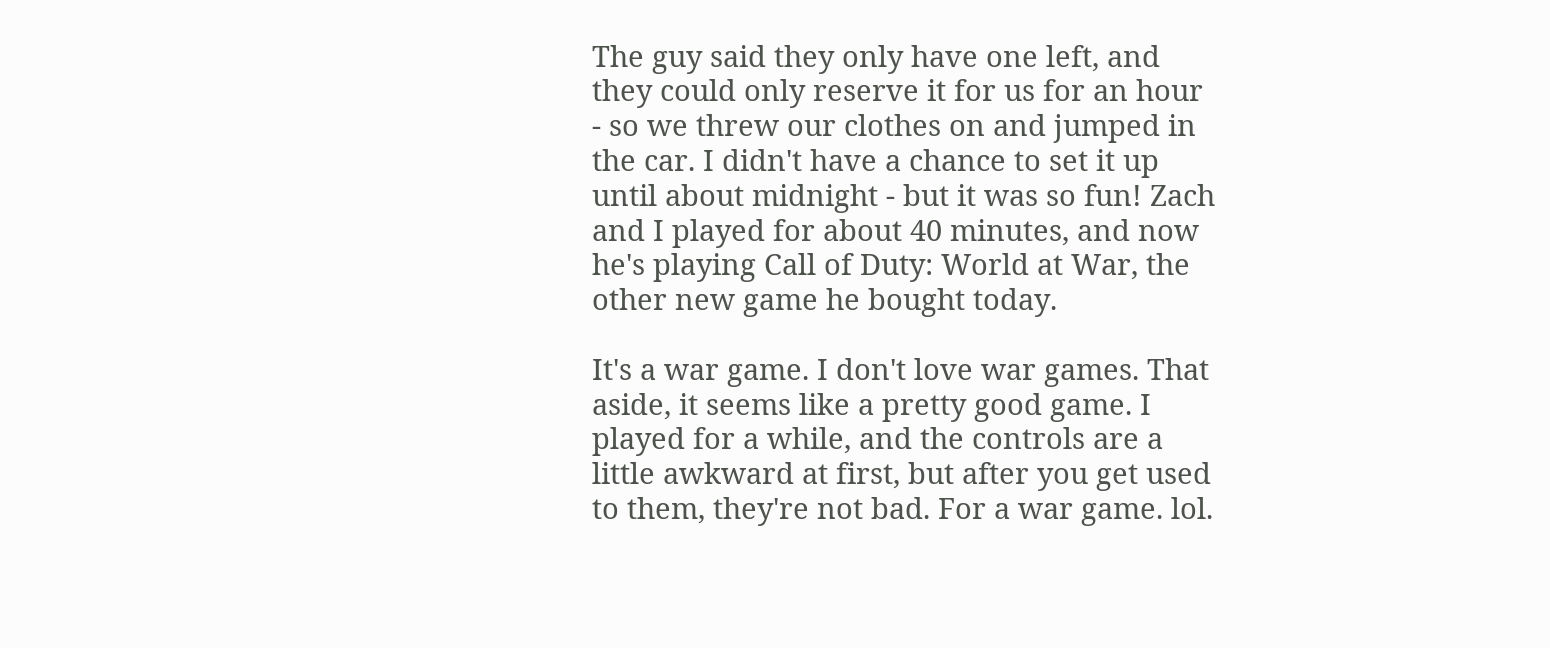The guy said they only have one left, and they could only reserve it for us for an hour - so we threw our clothes on and jumped in the car. I didn't have a chance to set it up until about midnight - but it was so fun! Zach and I played for about 40 minutes, and now he's playing Call of Duty: World at War, the other new game he bought today.

It's a war game. I don't love war games. That aside, it seems like a pretty good game. I played for a while, and the controls are a little awkward at first, but after you get used to them, they're not bad. For a war game. lol.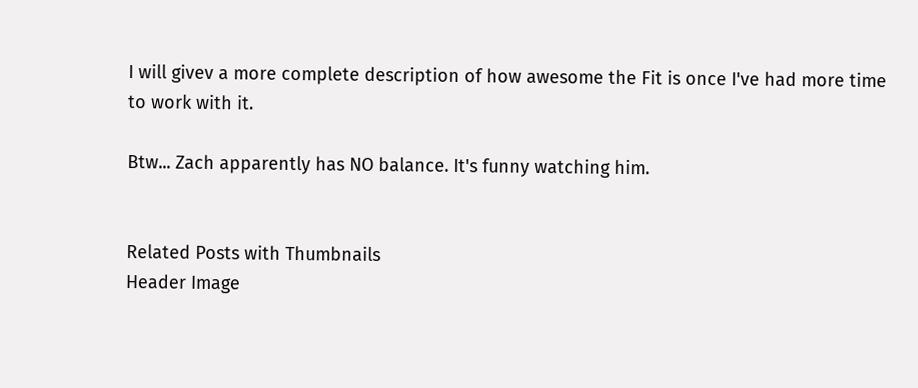I will givev a more complete description of how awesome the Fit is once I've had more time to work with it.

Btw... Zach apparently has NO balance. It's funny watching him.


Related Posts with Thumbnails
Header Image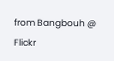from Bangbouh @ Flickr